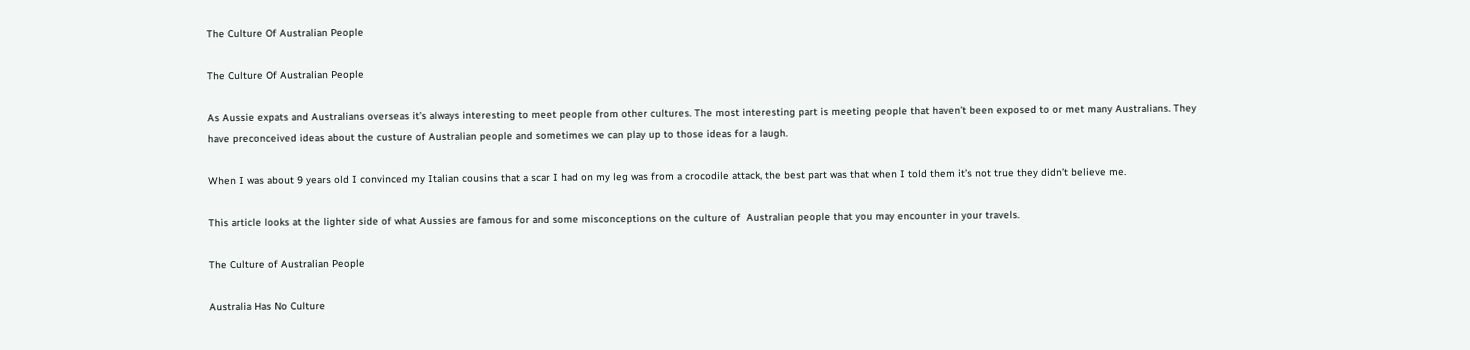The Culture Of Australian People

The Culture Of Australian People

As Aussie expats and Australians overseas it’s always interesting to meet people from other cultures. The most interesting part is meeting people that haven’t been exposed to or met many Australians. They have preconceived ideas about the custure of Australian people and sometimes we can play up to those ideas for a laugh.

When I was about 9 years old I convinced my Italian cousins that a scar I had on my leg was from a crocodile attack, the best part was that when I told them it’s not true they didn’t believe me.

This article looks at the lighter side of what Aussies are famous for and some misconceptions on the culture of  Australian people that you may encounter in your travels.

The Culture of Australian People

Australia Has No Culture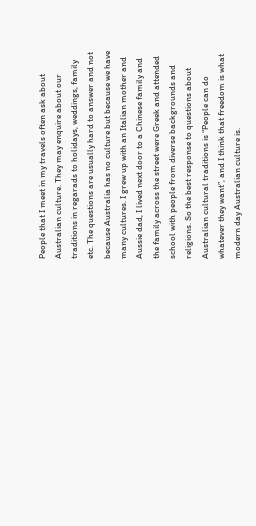People that I meet in my travels often ask about Australian culture. They may enquire about our traditions in regarads to holidays, weddings, family etc. The questions are usually hard to answer and not because Australia has no culture but because we have many cultures. I grew up with an Italian mother and Aussie dad, I lived next door to a Chinese family and the family across the street were Greek and attended school with people from diverse backgrounds and religions. So the best response to questions about Australian cultural traditions is “People can do whatever they want”, and I think that freedom is what modern day Australian culture is.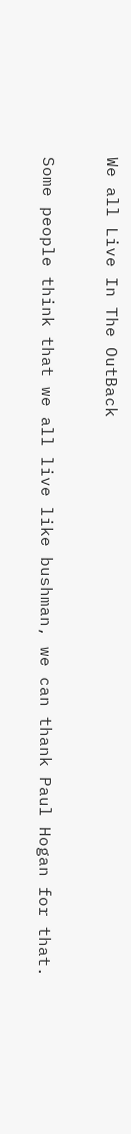We all Live In The OutBack

Some people think that we all live like bushman, we can thank Paul Hogan for that.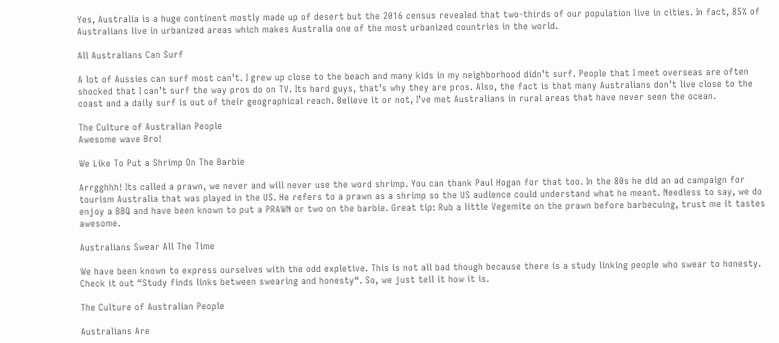Yes, Australia is a huge continent mostly made up of desert but the 2016 census revealed that two-thirds of our population live in cities. In fact, 85% of Australians live in urbanized areas which makes Australia one of the most urbanized countries in the world.

All Australians Can Surf

A lot of Aussies can surf most can’t. I grew up close to the beach and many kids in my neighborhood didn’t surf. People that I meet overseas are often shocked that I can’t surf the way pros do on TV. Its hard guys, that’s why they are pros. Also, the fact is that many Australians don’t live close to the coast and a daily surf is out of their geographical reach. Believe it or not, I’ve met Australians in rural areas that have never seen the ocean.

The Culture of Australian People
Awesome wave Bro!

We Like To Put a Shrimp On The Barbie

Arrgghhh! Its called a prawn, we never and will never use the word shrimp. You can thank Paul Hogan for that too. In the 80s he did an ad campaign for tourism Australia that was played in the US. He refers to a prawn as a shrimp so the US audience could understand what he meant. Needless to say, we do enjoy a BBQ and have been known to put a PRAWN or two on the barbie. Great tip: Rub a little Vegemite on the prawn before barbecuing, trust me it tastes awesome.

Australians Swear All The Time

We have been known to express ourselves with the odd expletive. This is not all bad though because there is a study linking people who swear to honesty. Check it out “Study finds links between swearing and honesty“. So, we just tell it how it is.

The Culture of Australian People

Australians Are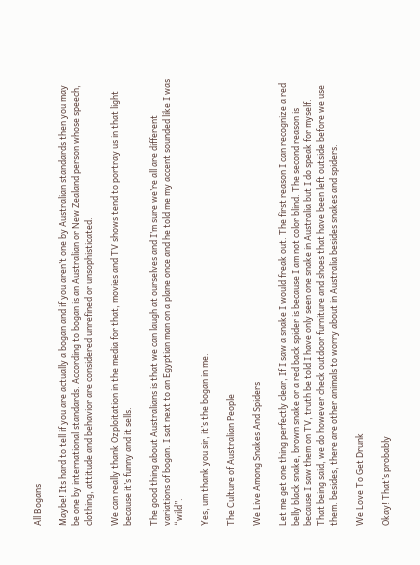All Bogans

Maybe! Its hard to tell if you are actually a bogan and if you aren’t one by Australian standards then you may be one by international standards. According to bogan is an Australian or New Zealand person whose speech, clothing, attitude and behavior are considered unrefined or unsophisticated.

We can really thank Ozploitation in the media for that, movies and TV shows tend to portray us in that light because it’s funny and it sells.

The good thing about Australians is that we can laugh at ourselves and I’m sure we’re all are different variations of bogan. I sat next to an Egyptian man on a plane once and he told me my accent sounded like I was “wild”.

Yes, um thank you sir, it’s the bogan in me.

The Culture of Australian People

We Live Among Snakes And Spiders

Let me get one thing perfectly clear, If I saw a snake I would freak out. The first reason I can recognize a red belly black snake, brown snake or a red back spider is because I am not color blind. The second reason is because I saw them on TV, truth be told I have only seen one snake in Australia but I do speak for myself. That being said, we do however check outdoor furniture and shoes that have been left outside before we use them. besides, there are other animals to worry about in Australia besides snakes and spiders.

We Love To Get Drunk

Okay! That’s probably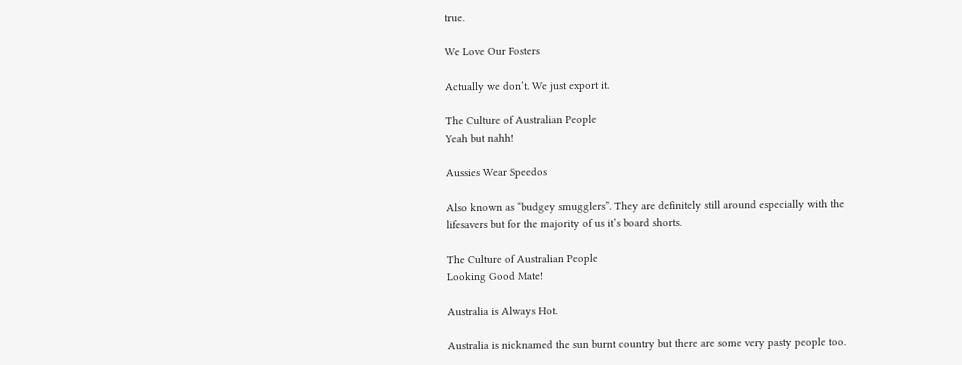true.

We Love Our Fosters

Actually we don’t. We just export it.

The Culture of Australian People
Yeah but nahh!

Aussies Wear Speedos

Also known as “budgey smugglers”. They are definitely still around especially with the lifesavers but for the majority of us it’s board shorts.

The Culture of Australian People
Looking Good Mate!

Australia is Always Hot.

Australia is nicknamed the sun burnt country but there are some very pasty people too.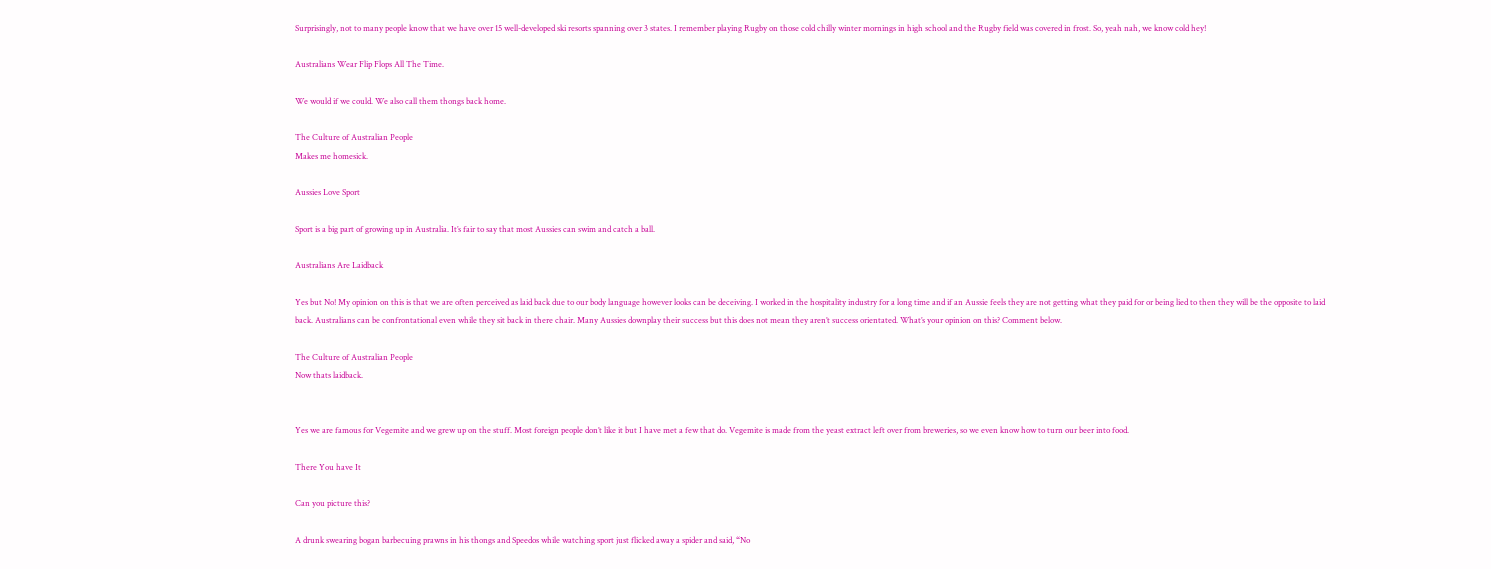Surprisingly, not to many people know that we have over 15 well-developed ski resorts spanning over 3 states. I remember playing Rugby on those cold chilly winter mornings in high school and the Rugby field was covered in frost. So, yeah nah, we know cold hey!

Australians Wear Flip Flops All The Time.

We would if we could. We also call them thongs back home.

The Culture of Australian People
Makes me homesick.

Aussies Love Sport

Sport is a big part of growing up in Australia. It’s fair to say that most Aussies can swim and catch a ball.

Australians Are Laidback

Yes but No! My opinion on this is that we are often perceived as laid back due to our body language however looks can be deceiving. I worked in the hospitality industry for a long time and if an Aussie feels they are not getting what they paid for or being lied to then they will be the opposite to laid back. Australians can be confrontational even while they sit back in there chair. Many Aussies downplay their success but this does not mean they aren’t success orientated. What’s your opinion on this? Comment below.

The Culture of Australian People
Now thats laidback.


Yes we are famous for Vegemite and we grew up on the stuff. Most foreign people don’t like it but I have met a few that do. Vegemite is made from the yeast extract left over from breweries, so we even know how to turn our beer into food.

There You have It

Can you picture this?

A drunk swearing bogan barbecuing prawns in his thongs and Speedos while watching sport just flicked away a spider and said, “No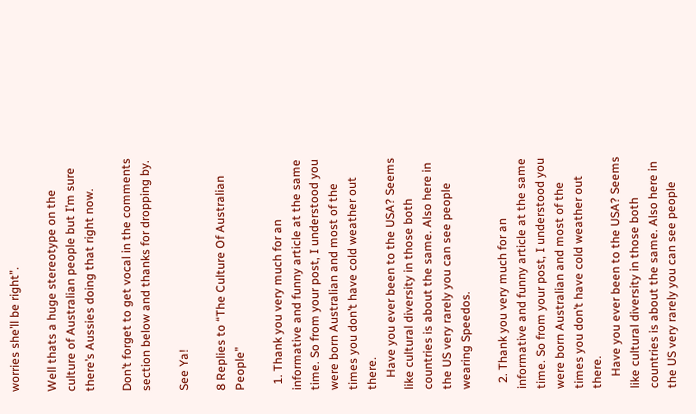worries she’ll be right”.

Well thats a huge stereotype on the culture of Australian people but I’m sure there’s Aussies doing that right now.

Don’t forget to get vocal in the comments section below and thanks for dropping by.

See Ya!

8 Replies to “The Culture Of Australian People”

  1. Thank you very much for an informative and funny article at the same time. So from your post, I understood you were born Australian and most of the times you don’t have cold weather out there.
    Have you ever been to the USA? Seems like cultural diversity in those both countries is about the same. Also here in the US very rarely you can see people wearing Speedos.

  2. Thank you very much for an informative and funny article at the same time. So from your post, I understood you were born Australian and most of the times you don’t have cold weather out there.
    Have you ever been to the USA? Seems like cultural diversity in those both countries is about the same. Also here in the US very rarely you can see people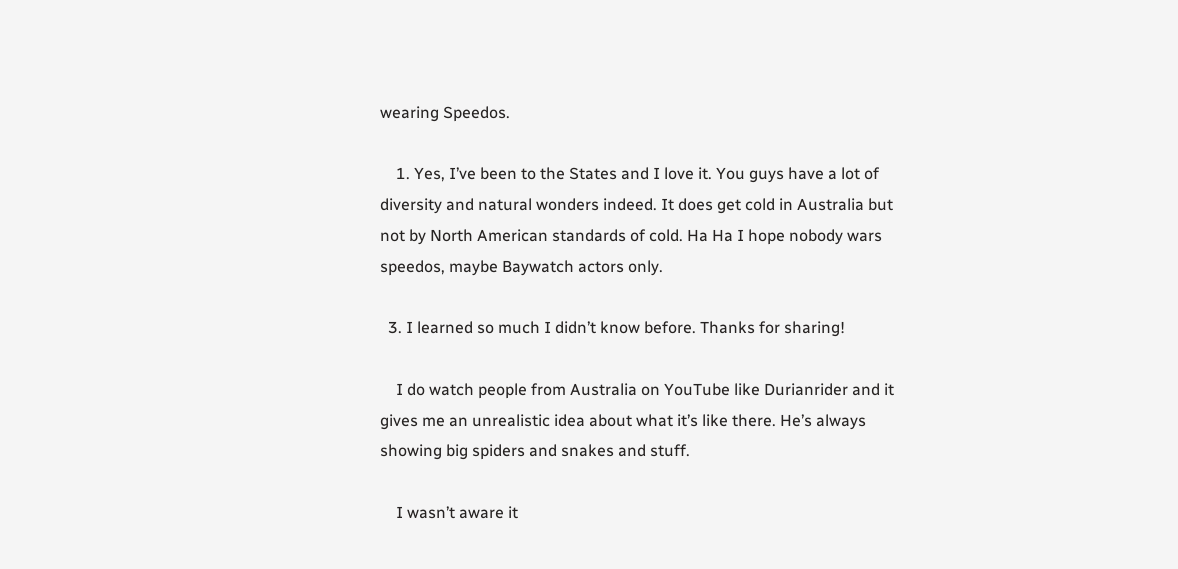wearing Speedos.

    1. Yes, I’ve been to the States and I love it. You guys have a lot of diversity and natural wonders indeed. It does get cold in Australia but not by North American standards of cold. Ha Ha I hope nobody wars speedos, maybe Baywatch actors only.

  3. I learned so much I didn’t know before. Thanks for sharing!

    I do watch people from Australia on YouTube like Durianrider and it gives me an unrealistic idea about what it’s like there. He’s always showing big spiders and snakes and stuff.

    I wasn’t aware it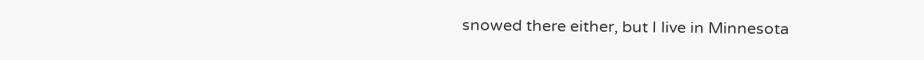snowed there either, but I live in Minnesota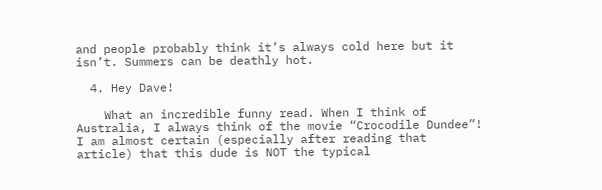and people probably think it’s always cold here but it isn’t. Summers can be deathly hot.

  4. Hey Dave!

    What an incredible funny read. When I think of Australia, I always think of the movie “Crocodile Dundee”! I am almost certain (especially after reading that article) that this dude is NOT the typical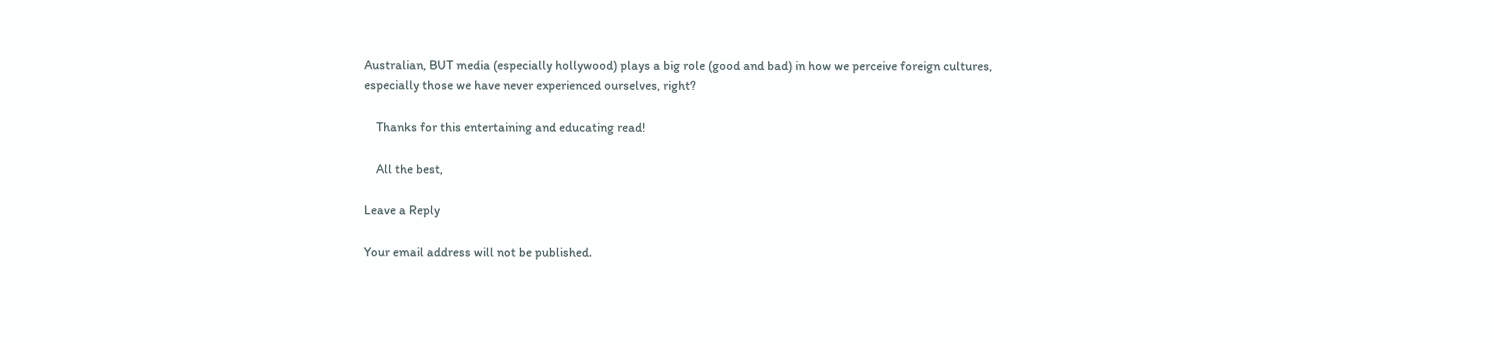Australian, BUT media (especially hollywood) plays a big role (good and bad) in how we perceive foreign cultures, especially those we have never experienced ourselves, right?

    Thanks for this entertaining and educating read!

    All the best,

Leave a Reply

Your email address will not be published.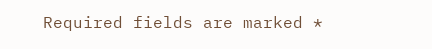Required fields are marked *